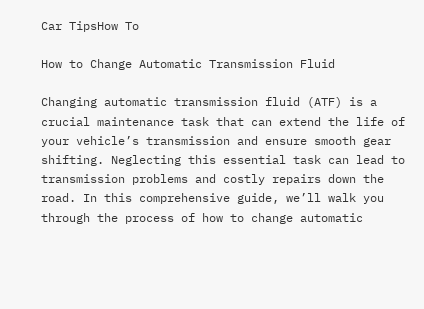Car TipsHow To

How to Change Automatic Transmission Fluid

Changing automatic transmission fluid (ATF) is a crucial maintenance task that can extend the life of your vehicle’s transmission and ensure smooth gear shifting. Neglecting this essential task can lead to transmission problems and costly repairs down the road. In this comprehensive guide, we’ll walk you through the process of how to change automatic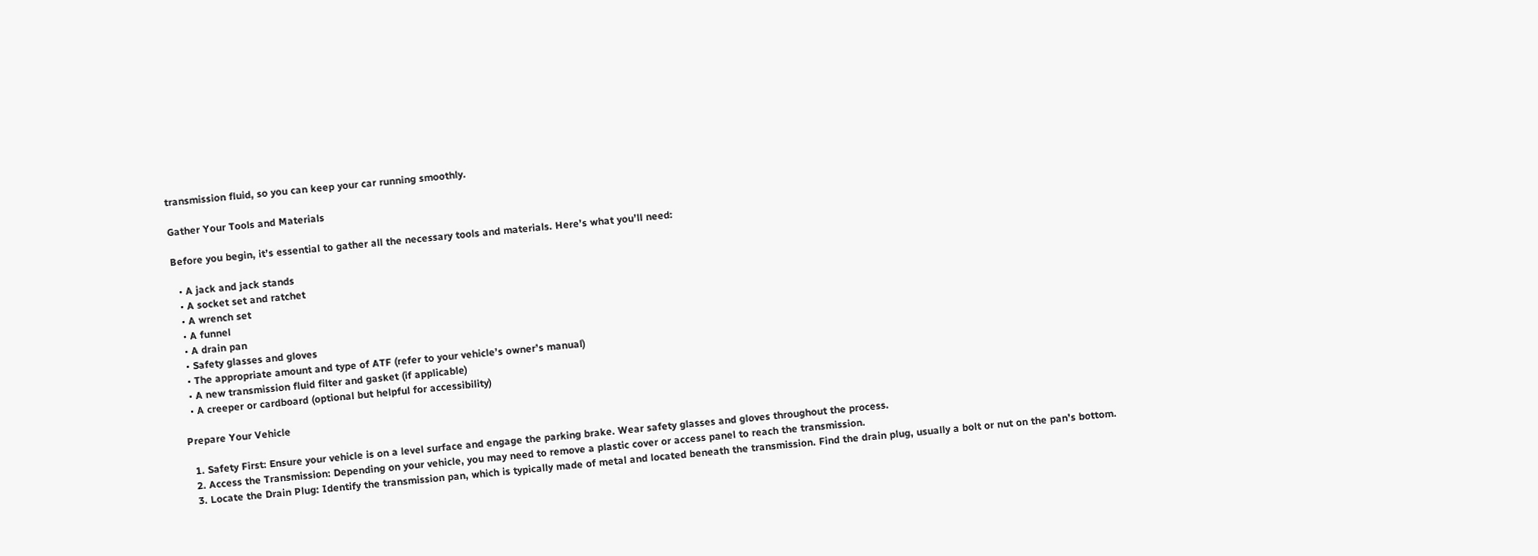transmission fluid, so you can keep your car running smoothly.

Gather Your Tools and Materials

Before you begin, it’s essential to gather all the necessary tools and materials. Here’s what you’ll need:

  • A jack and jack stands
  • A socket set and ratchet
  • A wrench set
  • A funnel
  • A drain pan
  • Safety glasses and gloves
  • The appropriate amount and type of ATF (refer to your vehicle’s owner’s manual)
  • A new transmission fluid filter and gasket (if applicable)
  • A creeper or cardboard (optional but helpful for accessibility)

Prepare Your Vehicle

  1. Safety First: Ensure your vehicle is on a level surface and engage the parking brake. Wear safety glasses and gloves throughout the process.
  2. Access the Transmission: Depending on your vehicle, you may need to remove a plastic cover or access panel to reach the transmission.
  3. Locate the Drain Plug: Identify the transmission pan, which is typically made of metal and located beneath the transmission. Find the drain plug, usually a bolt or nut on the pan’s bottom.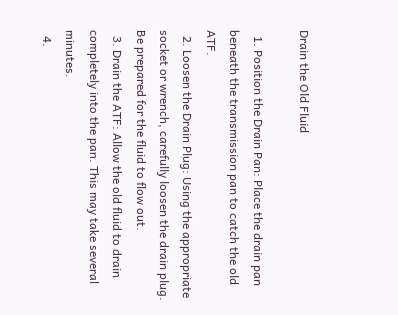Drain the Old Fluid

  1. Position the Drain Pan: Place the drain pan beneath the transmission pan to catch the old ATF.
  2. Loosen the Drain Plug: Using the appropriate socket or wrench, carefully loosen the drain plug. Be prepared for the fluid to flow out.
  3. Drain the ATF: Allow the old fluid to drain completely into the pan. This may take several minutes.
  4.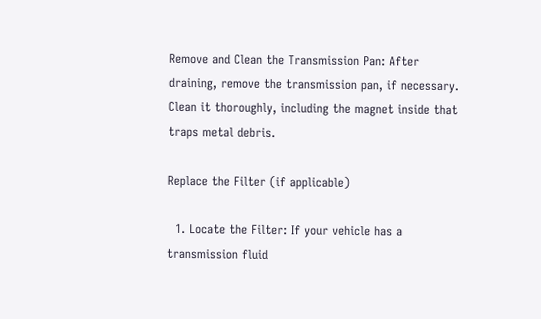Remove and Clean the Transmission Pan: After draining, remove the transmission pan, if necessary. Clean it thoroughly, including the magnet inside that traps metal debris.

Replace the Filter (if applicable)

  1. Locate the Filter: If your vehicle has a transmission fluid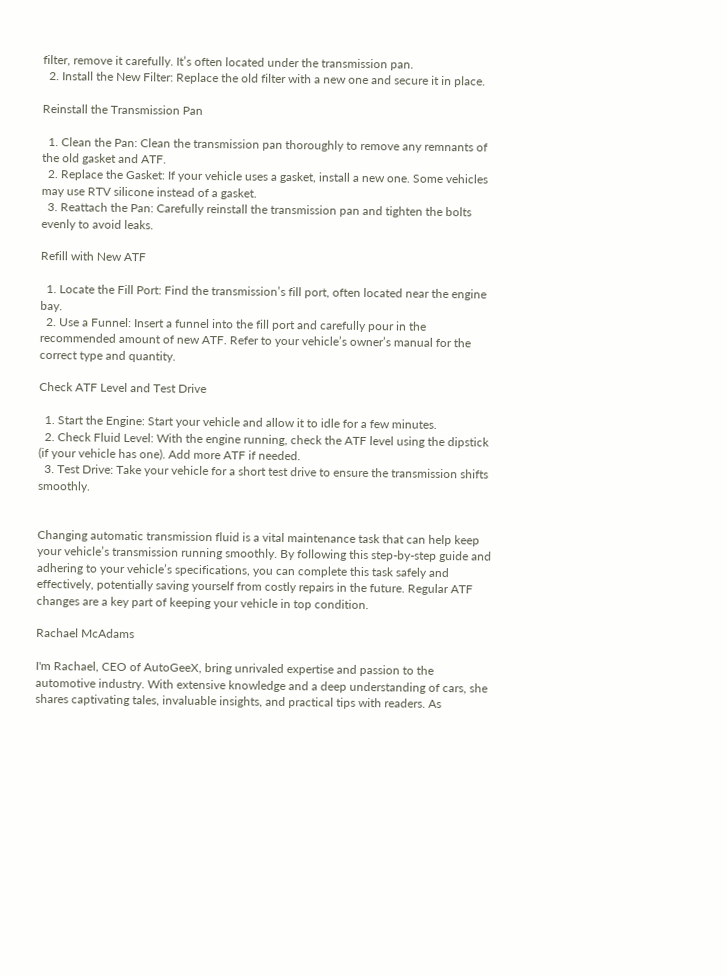filter, remove it carefully. It’s often located under the transmission pan.
  2. Install the New Filter: Replace the old filter with a new one and secure it in place.

Reinstall the Transmission Pan

  1. Clean the Pan: Clean the transmission pan thoroughly to remove any remnants of the old gasket and ATF.
  2. Replace the Gasket: If your vehicle uses a gasket, install a new one. Some vehicles may use RTV silicone instead of a gasket.
  3. Reattach the Pan: Carefully reinstall the transmission pan and tighten the bolts evenly to avoid leaks.

Refill with New ATF

  1. Locate the Fill Port: Find the transmission’s fill port, often located near the engine bay.
  2. Use a Funnel: Insert a funnel into the fill port and carefully pour in the recommended amount of new ATF. Refer to your vehicle’s owner’s manual for the correct type and quantity.

Check ATF Level and Test Drive

  1. Start the Engine: Start your vehicle and allow it to idle for a few minutes.
  2. Check Fluid Level: With the engine running, check the ATF level using the dipstick (if your vehicle has one). Add more ATF if needed.
  3. Test Drive: Take your vehicle for a short test drive to ensure the transmission shifts smoothly.


Changing automatic transmission fluid is a vital maintenance task that can help keep your vehicle’s transmission running smoothly. By following this step-by-step guide and adhering to your vehicle’s specifications, you can complete this task safely and effectively, potentially saving yourself from costly repairs in the future. Regular ATF changes are a key part of keeping your vehicle in top condition.

Rachael McAdams

I'm Rachael, CEO of AutoGeeX, bring unrivaled expertise and passion to the automotive industry. With extensive knowledge and a deep understanding of cars, she shares captivating tales, invaluable insights, and practical tips with readers. As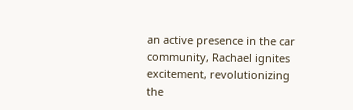an active presence in the car community, Rachael ignites excitement, revolutionizing the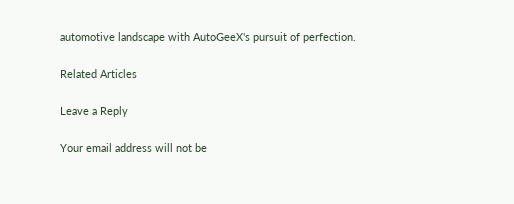automotive landscape with AutoGeeX's pursuit of perfection.

Related Articles

Leave a Reply

Your email address will not be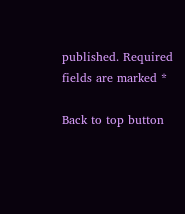published. Required fields are marked *

Back to top button